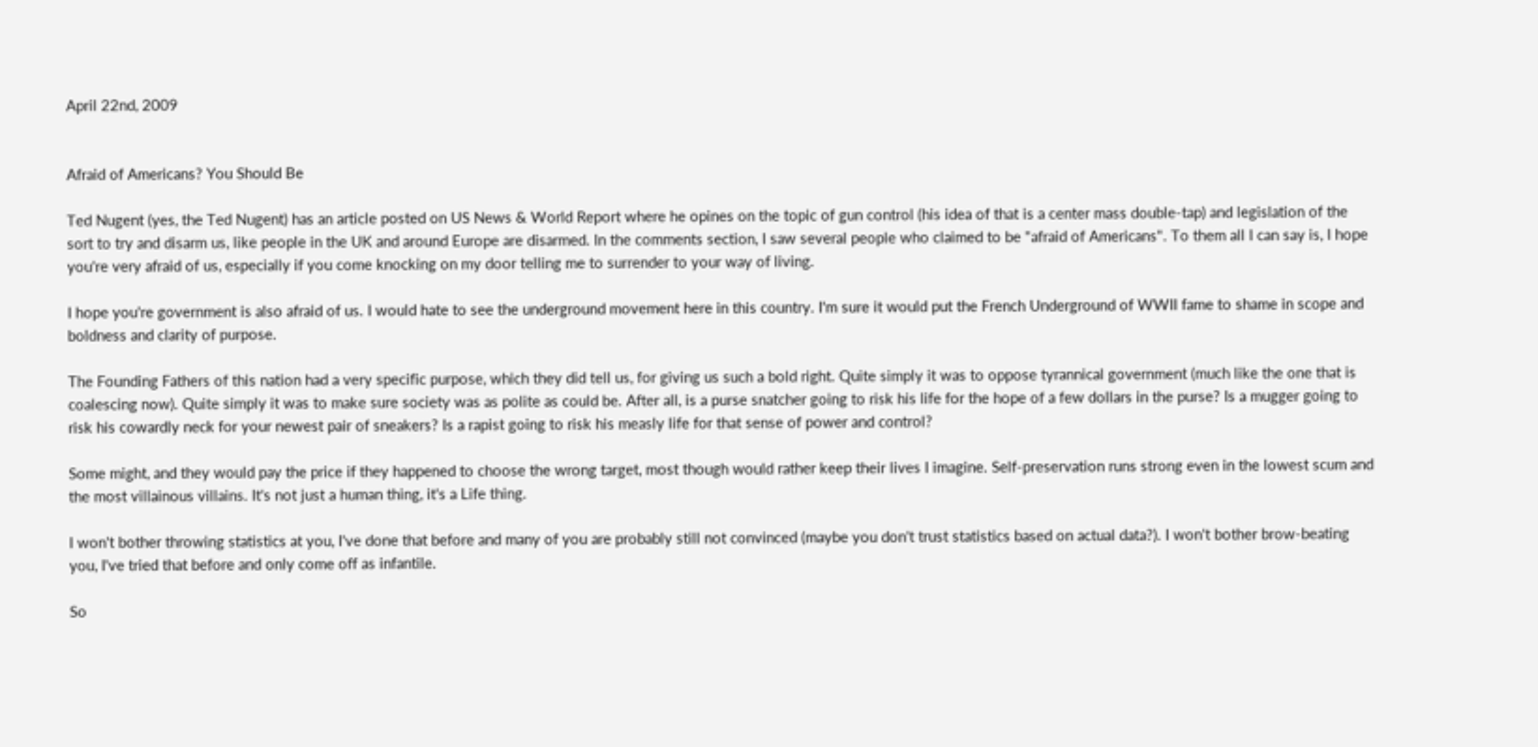April 22nd, 2009


Afraid of Americans? You Should Be

Ted Nugent (yes, the Ted Nugent) has an article posted on US News & World Report where he opines on the topic of gun control (his idea of that is a center mass double-tap) and legislation of the sort to try and disarm us, like people in the UK and around Europe are disarmed. In the comments section, I saw several people who claimed to be "afraid of Americans". To them all I can say is, I hope you're very afraid of us, especially if you come knocking on my door telling me to surrender to your way of living.

I hope you're government is also afraid of us. I would hate to see the underground movement here in this country. I'm sure it would put the French Underground of WWII fame to shame in scope and boldness and clarity of purpose.

The Founding Fathers of this nation had a very specific purpose, which they did tell us, for giving us such a bold right. Quite simply it was to oppose tyrannical government (much like the one that is coalescing now). Quite simply it was to make sure society was as polite as could be. After all, is a purse snatcher going to risk his life for the hope of a few dollars in the purse? Is a mugger going to risk his cowardly neck for your newest pair of sneakers? Is a rapist going to risk his measly life for that sense of power and control?

Some might, and they would pay the price if they happened to choose the wrong target, most though would rather keep their lives I imagine. Self-preservation runs strong even in the lowest scum and the most villainous villains. It's not just a human thing, it's a Life thing.

I won't bother throwing statistics at you, I've done that before and many of you are probably still not convinced (maybe you don't trust statistics based on actual data?). I won't bother brow-beating you, I've tried that before and only come off as infantile.

So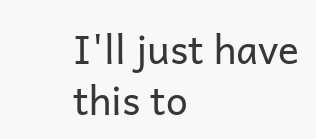I'll just have this to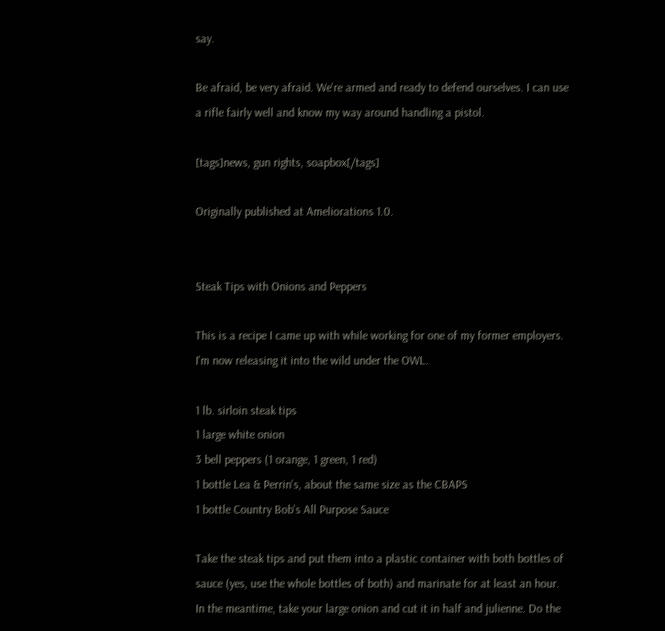say.

Be afraid, be very afraid. We're armed and ready to defend ourselves. I can use a rifle fairly well and know my way around handling a pistol.

[tags]news, gun rights, soapbox[/tags]

Originally published at Ameliorations 1.0.


Steak Tips with Onions and Peppers

This is a recipe I came up with while working for one of my former employers. I'm now releasing it into the wild under the OWL.

1 lb. sirloin steak tips
1 large white onion
3 bell peppers (1 orange, 1 green, 1 red)
1 bottle Lea & Perrin's, about the same size as the CBAPS
1 bottle Country Bob's All Purpose Sauce

Take the steak tips and put them into a plastic container with both bottles of sauce (yes, use the whole bottles of both) and marinate for at least an hour. In the meantime, take your large onion and cut it in half and julienne. Do the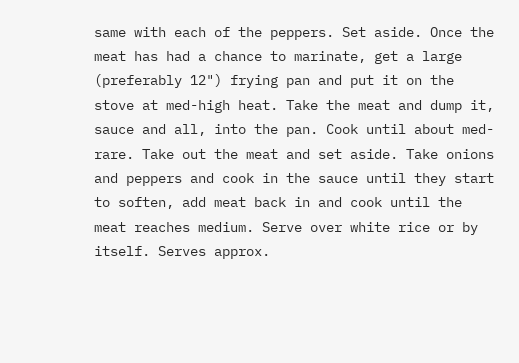same with each of the peppers. Set aside. Once the meat has had a chance to marinate, get a large (preferably 12") frying pan and put it on the stove at med-high heat. Take the meat and dump it, sauce and all, into the pan. Cook until about med-rare. Take out the meat and set aside. Take onions and peppers and cook in the sauce until they start to soften, add meat back in and cook until the meat reaches medium. Serve over white rice or by itself. Serves approx.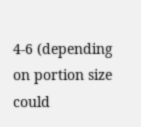4-6 (depending on portion size could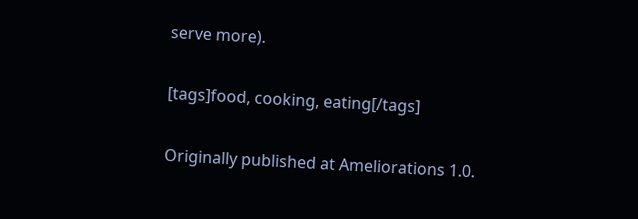serve more).

[tags]food, cooking, eating[/tags]

Originally published at Ameliorations 1.0.